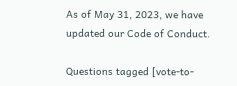As of May 31, 2023, we have updated our Code of Conduct.

Questions tagged [vote-to-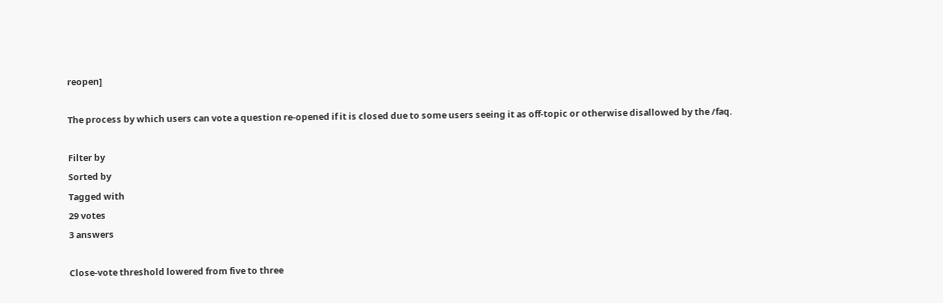reopen]

The process by which users can vote a question re-opened if it is closed due to some users seeing it as off-topic or otherwise disallowed by the /faq.

Filter by
Sorted by
Tagged with
29 votes
3 answers

Close-vote threshold lowered from five to three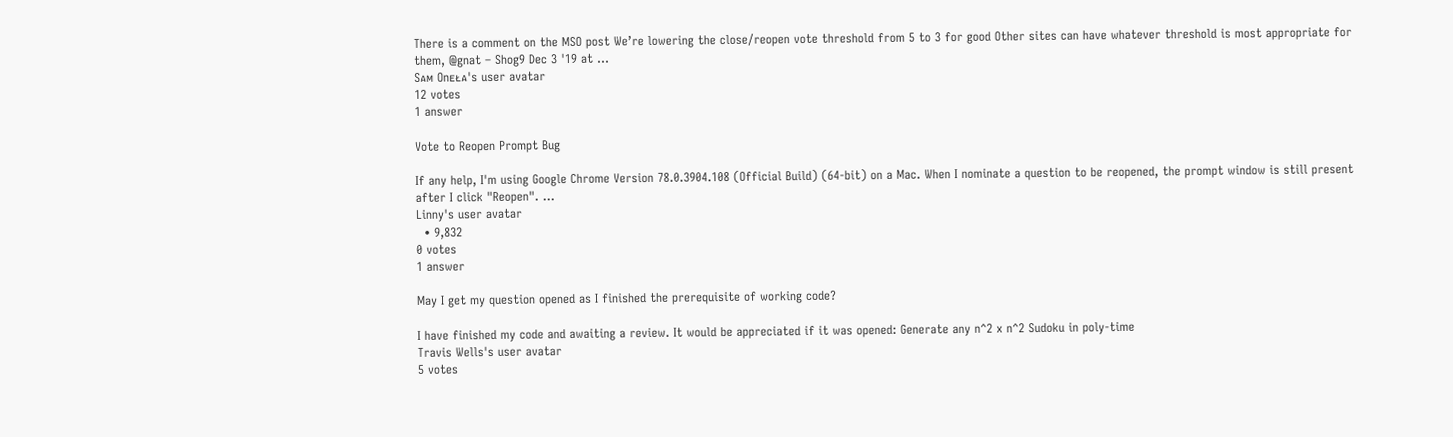There is a comment on the MSO post We’re lowering the close/reopen vote threshold from 5 to 3 for good Other sites can have whatever threshold is most appropriate for them, @gnat – Shog9 Dec 3 '19 at ...
Sᴀᴍ Onᴇᴌᴀ's user avatar
12 votes
1 answer

Vote to Reopen Prompt Bug

If any help, I'm using Google Chrome Version 78.0.3904.108 (Official Build) (64-bit) on a Mac. When I nominate a question to be reopened, the prompt window is still present after I click "Reopen". ...
Linny's user avatar
  • 9,832
0 votes
1 answer

May I get my question opened as I finished the prerequisite of working code?

I have finished my code and awaiting a review. It would be appreciated if it was opened: Generate any n^2 x n^2 Sudoku in poly-time
Travis Wells's user avatar
5 votes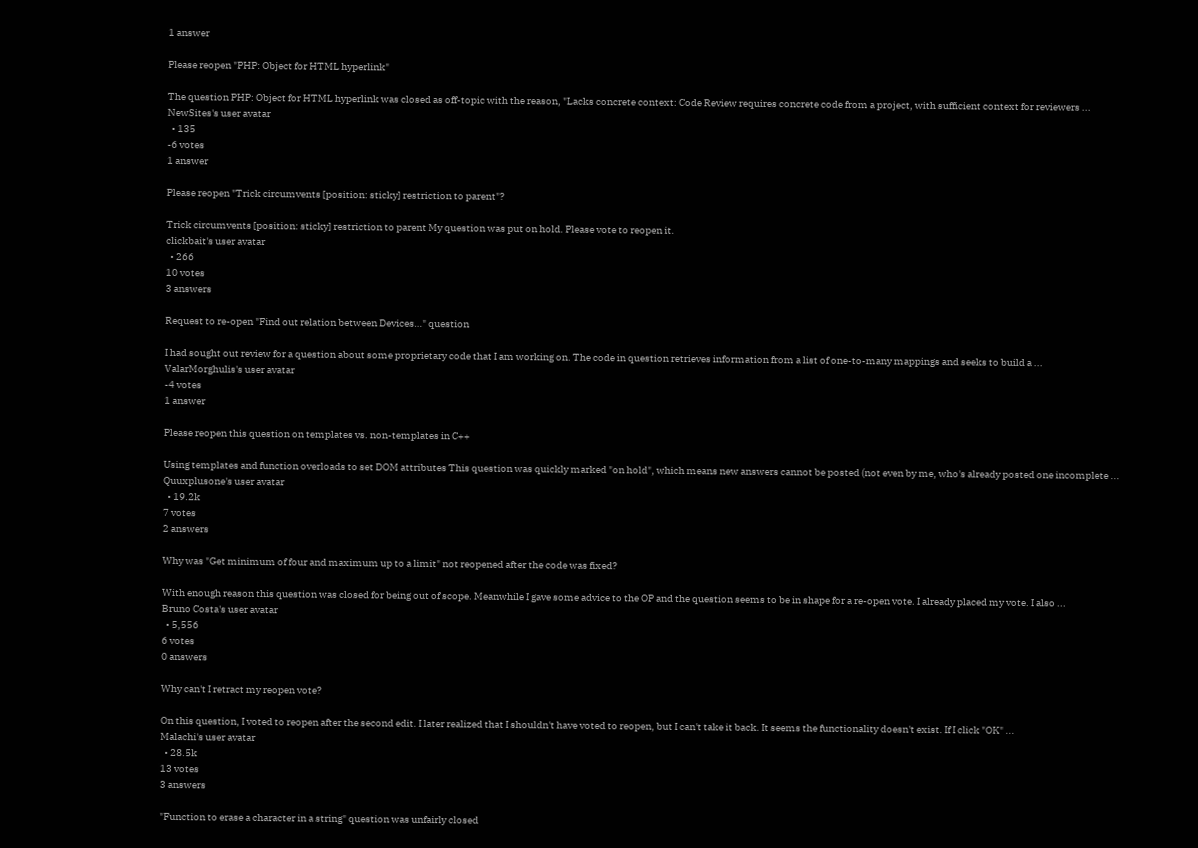1 answer

Please reopen "PHP: Object for HTML hyperlink"

The question PHP: Object for HTML hyperlink was closed as off-topic with the reason, "Lacks concrete context: Code Review requires concrete code from a project, with sufficient context for reviewers ...
NewSites's user avatar
  • 135
-6 votes
1 answer

Please reopen "Trick circumvents [position: sticky] restriction to parent"?

Trick circumvents [position: sticky] restriction to parent My question was put on hold. Please vote to reopen it.
clickbait's user avatar
  • 266
10 votes
3 answers

Request to re-open "Find out relation between Devices…" question

I had sought out review for a question about some proprietary code that I am working on. The code in question retrieves information from a list of one-to-many mappings and seeks to build a ...
ValarMorghulis's user avatar
-4 votes
1 answer

Please reopen this question on templates vs. non-templates in C++

Using templates and function overloads to set DOM attributes This question was quickly marked "on hold", which means new answers cannot be posted (not even by me, who's already posted one incomplete ...
Quuxplusone's user avatar
  • 19.2k
7 votes
2 answers

Why was "Get minimum of four and maximum up to a limit" not reopened after the code was fixed?

With enough reason this question was closed for being out of scope. Meanwhile I gave some advice to the OP and the question seems to be in shape for a re-open vote. I already placed my vote. I also ...
Bruno Costa's user avatar
  • 5,556
6 votes
0 answers

Why can't I retract my reopen vote?

On this question, I voted to reopen after the second edit. I later realized that I shouldn't have voted to reopen, but I can't take it back. It seems the functionality doesn't exist. If I click "OK" ...
Malachi's user avatar
  • 28.5k
13 votes
3 answers

"Function to erase a character in a string" question was unfairly closed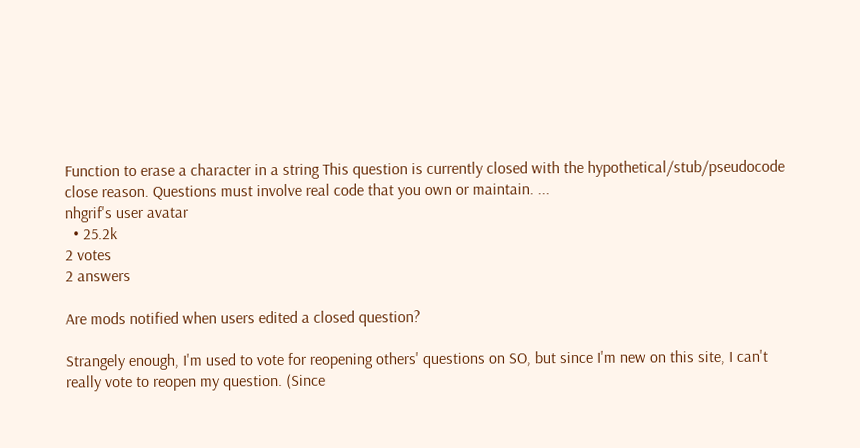Function to erase a character in a string This question is currently closed with the hypothetical/stub/pseudocode close reason. Questions must involve real code that you own or maintain. ...
nhgrif's user avatar
  • 25.2k
2 votes
2 answers

Are mods notified when users edited a closed question?

Strangely enough, I'm used to vote for reopening others' questions on SO, but since I'm new on this site, I can't really vote to reopen my question. (Since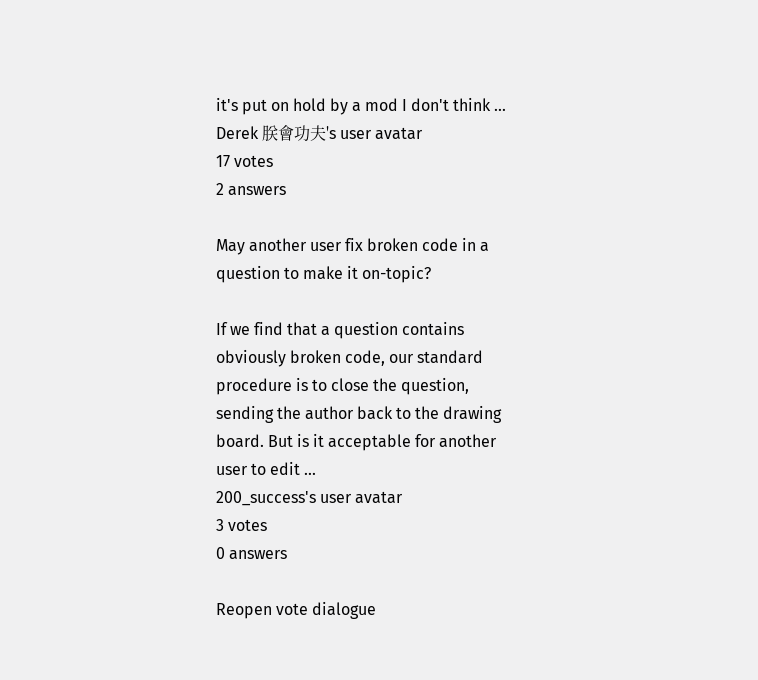it's put on hold by a mod I don't think ...
Derek 朕會功夫's user avatar
17 votes
2 answers

May another user fix broken code in a question to make it on-topic?

If we find that a question contains obviously broken code, our standard procedure is to close the question, sending the author back to the drawing board. But is it acceptable for another user to edit ...
200_success's user avatar
3 votes
0 answers

Reopen vote dialogue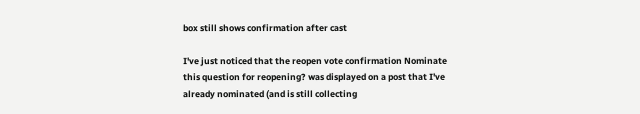box still shows confirmation after cast

I've just noticed that the reopen vote confirmation Nominate this question for reopening? was displayed on a post that I've already nominated (and is still collecting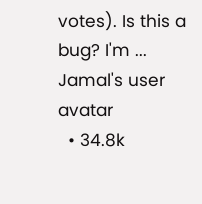votes). Is this a bug? I'm ...
Jamal's user avatar
  • 34.8k